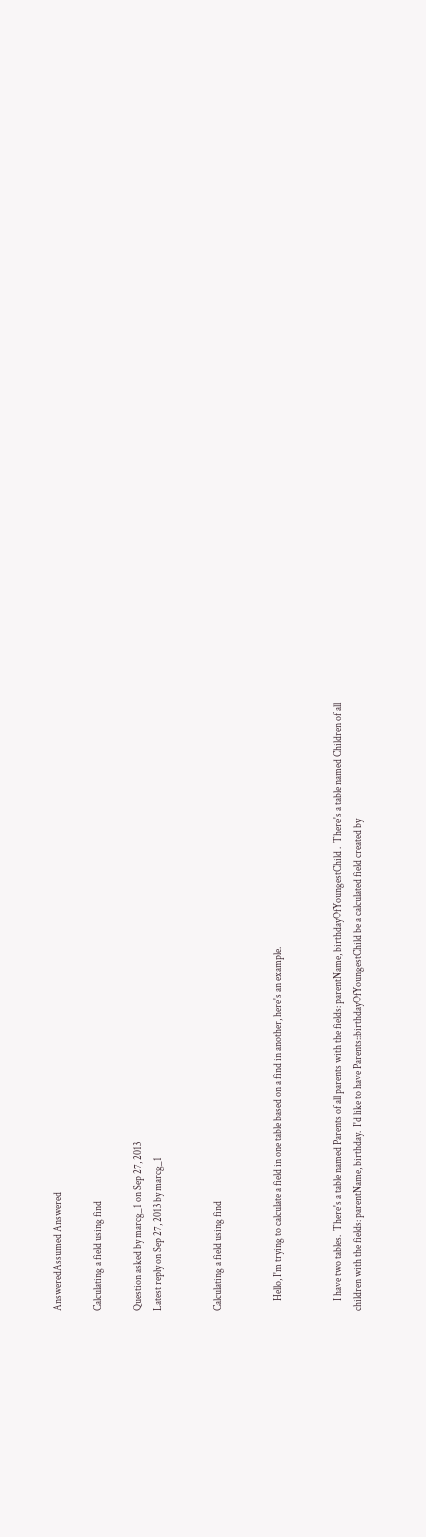AnsweredAssumed Answered

Calculating a field using find

Question asked by marcg_1 on Sep 27, 2013
Latest reply on Sep 27, 2013 by marcg_1


Calculating a field using find


     Hello, I'm trying to calculate a field in one table based on a find in another, here's an example.


     I have two tables.  There's a table named Parents of all parents with the fields: parentName, birthdayOfYoungestChild .  There's a table named Children of all children with the fields: parentName, birthday.  I'd like to have Parents::birthdayOfYoungestChild be a calculated field created by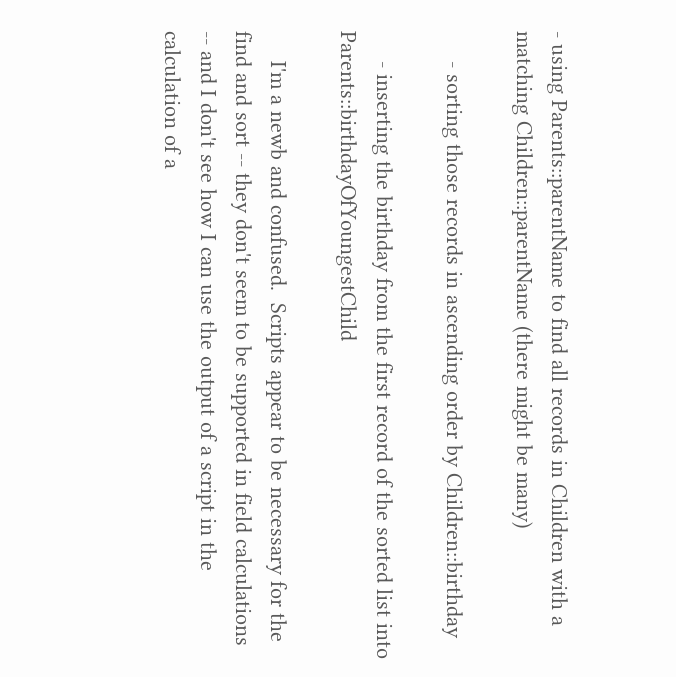- using Parents::parentName to find all records in Children with a matching Children::parentName (there might be many)

     - sorting those records in ascending order by Children::birthday

     - inserting the birthday from the first record of the sorted list into Parents::birthdayOfYoungestChild

     I'm a newb and confused.  Scripts appear to be necessary for the find and sort -- they don't seem to be supported in field calculations -- and I don't see how I can use the output of a script in the calculation of a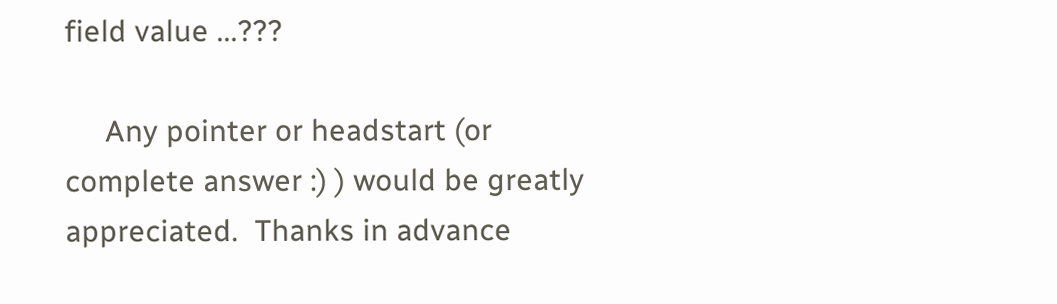field value ...???

     Any pointer or headstart (or complete answer :) ) would be greatly appreciated.  Thanks in advance